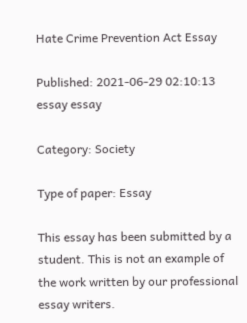Hate Crime Prevention Act Essay

Published: 2021-06-29 02:10:13
essay essay

Category: Society

Type of paper: Essay

This essay has been submitted by a student. This is not an example of the work written by our professional essay writers.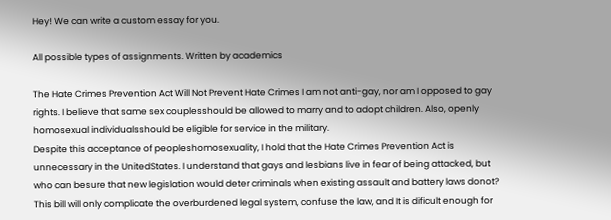Hey! We can write a custom essay for you.

All possible types of assignments. Written by academics

The Hate Crimes Prevention Act Will Not Prevent Hate Crimes I am not anti-gay, nor am I opposed to gay rights. I believe that same sex couplesshould be allowed to marry and to adopt children. Also, openly homosexual individualsshould be eligible for service in the military.
Despite this acceptance of peopleshomosexuality, I hold that the Hate Crimes Prevention Act is unnecessary in the UnitedStates. I understand that gays and lesbians live in fear of being attacked, but who can besure that new legislation would deter criminals when existing assault and battery laws donot? This bill will only complicate the overburdened legal system, confuse the law, and It is dificult enough for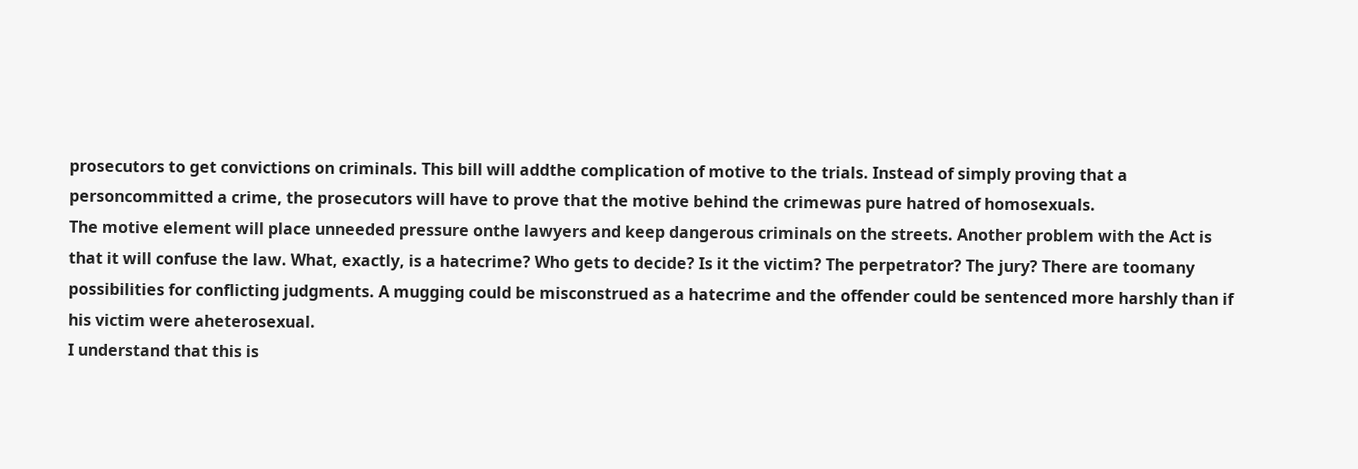prosecutors to get convictions on criminals. This bill will addthe complication of motive to the trials. Instead of simply proving that a personcommitted a crime, the prosecutors will have to prove that the motive behind the crimewas pure hatred of homosexuals.
The motive element will place unneeded pressure onthe lawyers and keep dangerous criminals on the streets. Another problem with the Act is that it will confuse the law. What, exactly, is a hatecrime? Who gets to decide? Is it the victim? The perpetrator? The jury? There are toomany possibilities for conflicting judgments. A mugging could be misconstrued as a hatecrime and the offender could be sentenced more harshly than if his victim were aheterosexual.
I understand that this is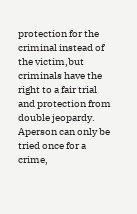protection for the criminal instead of the victim,but criminals have the right to a fair trial and protection from double jeopardy. Aperson can only be tried once for a crime,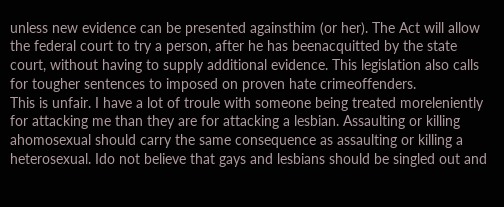unless new evidence can be presented againsthim (or her). The Act will allow the federal court to try a person, after he has beenacquitted by the state court, without having to supply additional evidence. This legislation also calls for tougher sentences to imposed on proven hate crimeoffenders.
This is unfair. I have a lot of troule with someone being treated moreleniently for attacking me than they are for attacking a lesbian. Assaulting or killing ahomosexual should carry the same consequence as assaulting or killing a heterosexual. Ido not believe that gays and lesbians should be singled out and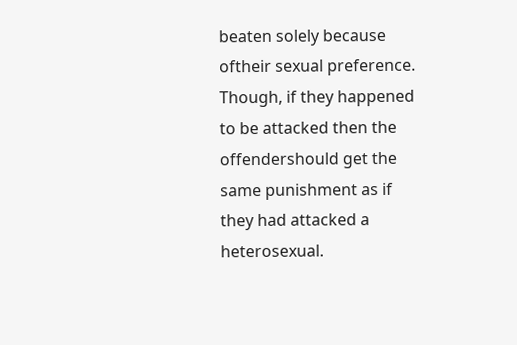beaten solely because oftheir sexual preference. Though, if they happened to be attacked then the offendershould get the same punishment as if they had attacked a heterosexual.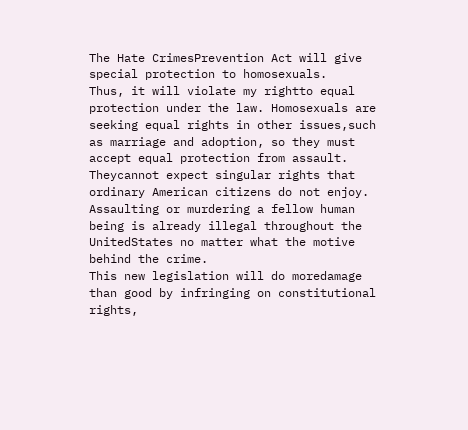The Hate CrimesPrevention Act will give special protection to homosexuals.
Thus, it will violate my rightto equal protection under the law. Homosexuals are seeking equal rights in other issues,such as marriage and adoption, so they must accept equal protection from assault. Theycannot expect singular rights that ordinary American citizens do not enjoy. Assaulting or murdering a fellow human being is already illegal throughout the UnitedStates no matter what the motive behind the crime.
This new legislation will do moredamage than good by infringing on constitutional rights,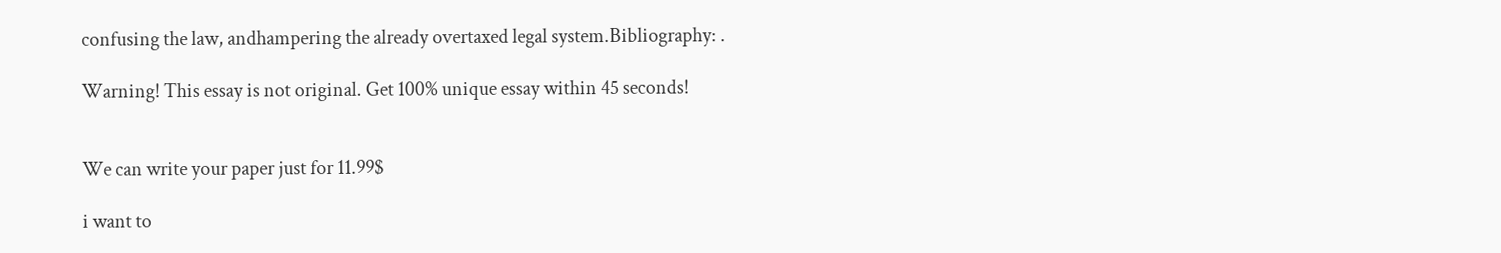confusing the law, andhampering the already overtaxed legal system.Bibliography: .

Warning! This essay is not original. Get 100% unique essay within 45 seconds!


We can write your paper just for 11.99$

i want to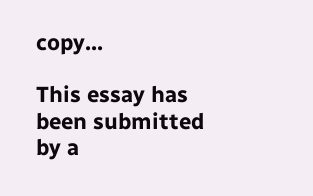copy...

This essay has been submitted by a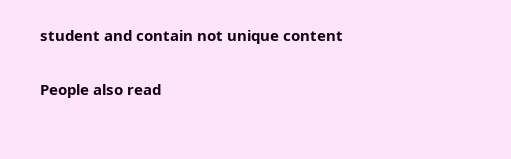student and contain not unique content

People also read